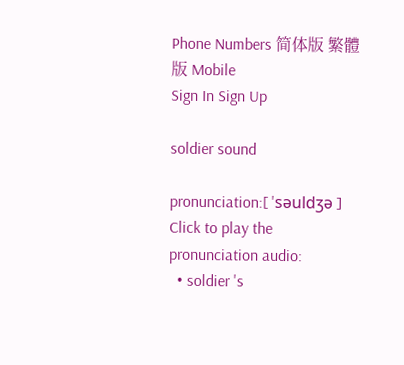Phone Numbers 简体版 繁體版 Mobile
Sign In Sign Up

soldier sound

pronunciation:[ 'səuldʒə ]
Click to play the pronunciation audio:
  • soldier 's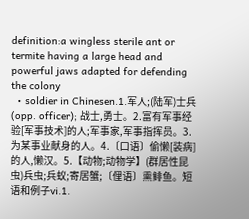definition:a wingless sterile ant or termite having a large head and powerful jaws adapted for defending the colony
  • soldier in Chinesen.1.军人;(陆军)士兵 (opp. officer); 战士,勇士。2.富有军事经验[军事技术]的人;军事家,军事指挥员。3.为某事业献身的人。4.〔口语〕偷懒[装病]的人,懒汉。5.【动物;动物学】(群居性昆虫)兵虫;兵蚁;寄居蟹;〔俚语〕熏鲱鱼。短语和例子vi.1.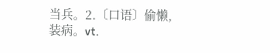当兵。2.〔口语〕偷懒,装病。vt.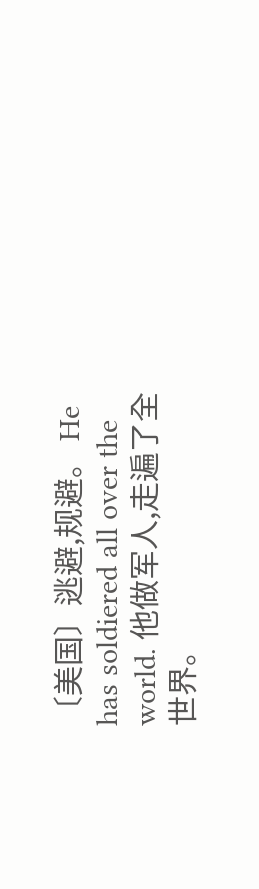〔美国〕逃避,规避。 He has soldiered all over the world. 他做军人,走遍了全世界。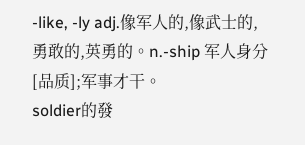-like, -ly adj.像军人的,像武士的,勇敢的,英勇的。n.-ship 军人身分[品质];军事才干。
soldier的發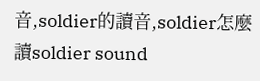音,soldier的讀音,soldier怎麼讀soldier sound